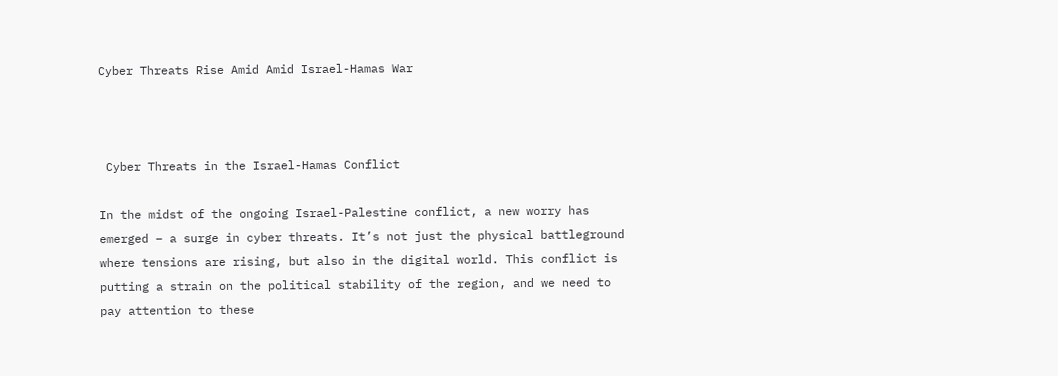Cyber Threats Rise Amid Amid Israel-Hamas War



 Cyber Threats in the Israel-Hamas Conflict

In the midst of the ongoing Israel-Palestine conflict, a new worry has emerged – a surge in cyber threats. It’s not just the physical battleground where tensions are rising, but also in the digital world. This conflict is putting a strain on the political stability of the region, and we need to pay attention to these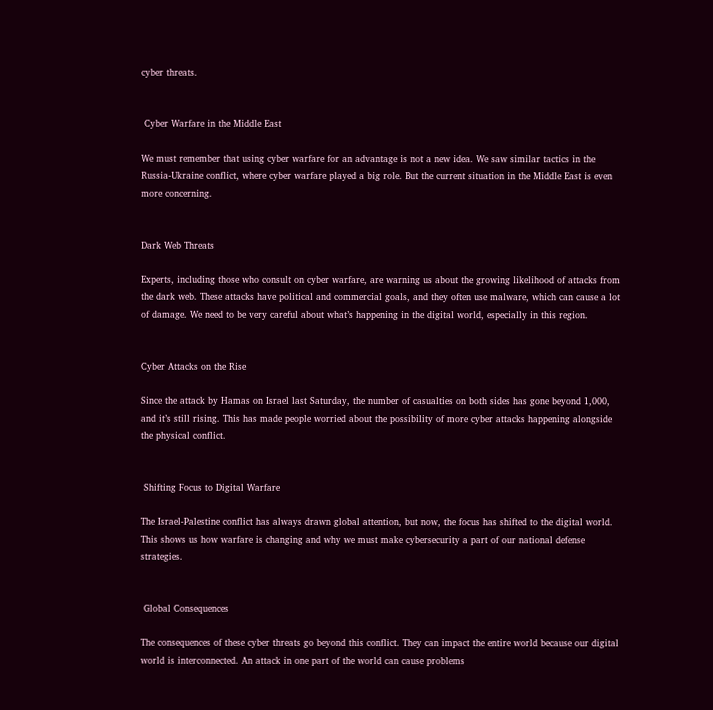cyber threats.


 Cyber Warfare in the Middle East

We must remember that using cyber warfare for an advantage is not a new idea. We saw similar tactics in the Russia-Ukraine conflict, where cyber warfare played a big role. But the current situation in the Middle East is even more concerning.


Dark Web Threats

Experts, including those who consult on cyber warfare, are warning us about the growing likelihood of attacks from the dark web. These attacks have political and commercial goals, and they often use malware, which can cause a lot of damage. We need to be very careful about what’s happening in the digital world, especially in this region.


Cyber Attacks on the Rise

Since the attack by Hamas on Israel last Saturday, the number of casualties on both sides has gone beyond 1,000, and it’s still rising. This has made people worried about the possibility of more cyber attacks happening alongside the physical conflict.


 Shifting Focus to Digital Warfare

The Israel-Palestine conflict has always drawn global attention, but now, the focus has shifted to the digital world. This shows us how warfare is changing and why we must make cybersecurity a part of our national defense strategies.


 Global Consequences

The consequences of these cyber threats go beyond this conflict. They can impact the entire world because our digital world is interconnected. An attack in one part of the world can cause problems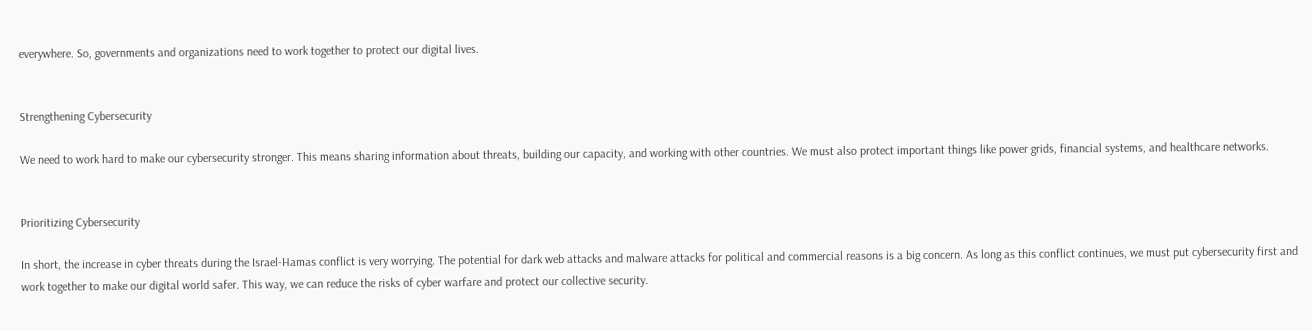everywhere. So, governments and organizations need to work together to protect our digital lives.


Strengthening Cybersecurity

We need to work hard to make our cybersecurity stronger. This means sharing information about threats, building our capacity, and working with other countries. We must also protect important things like power grids, financial systems, and healthcare networks.


Prioritizing Cybersecurity

In short, the increase in cyber threats during the Israel-Hamas conflict is very worrying. The potential for dark web attacks and malware attacks for political and commercial reasons is a big concern. As long as this conflict continues, we must put cybersecurity first and work together to make our digital world safer. This way, we can reduce the risks of cyber warfare and protect our collective security.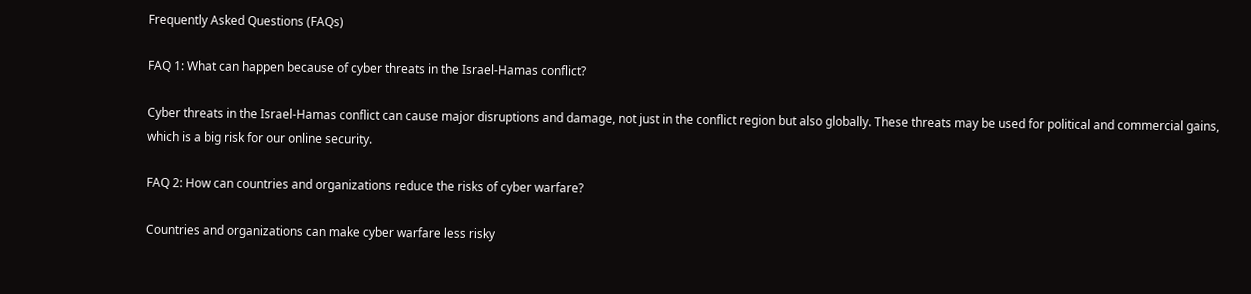Frequently Asked Questions (FAQs)

FAQ 1: What can happen because of cyber threats in the Israel-Hamas conflict?

Cyber threats in the Israel-Hamas conflict can cause major disruptions and damage, not just in the conflict region but also globally. These threats may be used for political and commercial gains, which is a big risk for our online security.

FAQ 2: How can countries and organizations reduce the risks of cyber warfare?

Countries and organizations can make cyber warfare less risky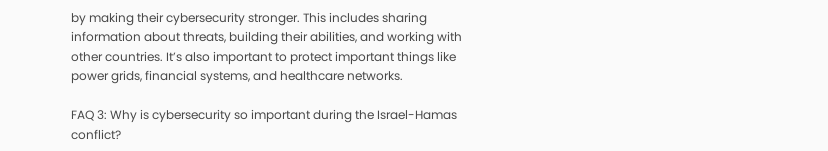by making their cybersecurity stronger. This includes sharing information about threats, building their abilities, and working with other countries. It’s also important to protect important things like power grids, financial systems, and healthcare networks.

FAQ 3: Why is cybersecurity so important during the Israel-Hamas conflict?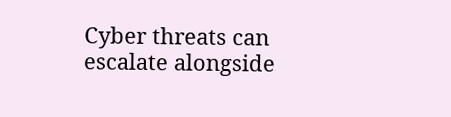Cyber threats can escalate alongside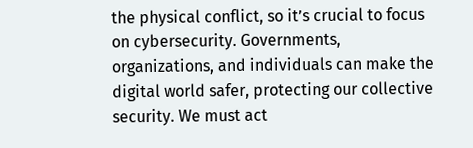the physical conflict, so it’s crucial to focus on cybersecurity. Governments, organizations, and individuals can make the digital world safer, protecting our collective security. We must act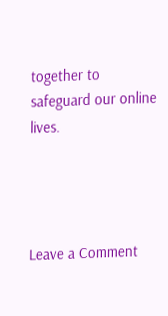together to safeguard our online lives.




Leave a Comment